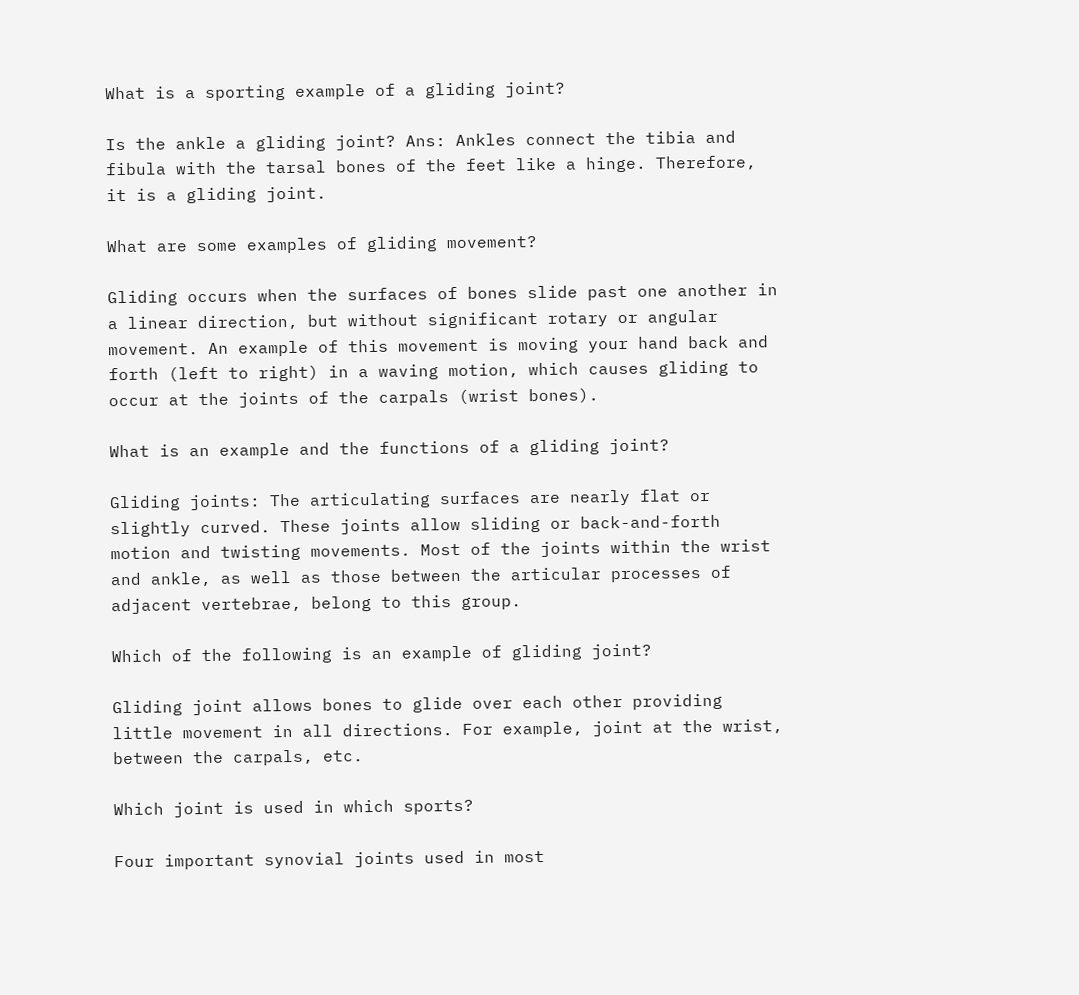What is a sporting example of a gliding joint?

Is the ankle a gliding joint? Ans: Ankles connect the tibia and fibula with the tarsal bones of the feet like a hinge. Therefore, it is a gliding joint.

What are some examples of gliding movement?

Gliding occurs when the surfaces of bones slide past one another in a linear direction, but without significant rotary or angular movement. An example of this movement is moving your hand back and forth (left to right) in a waving motion, which causes gliding to occur at the joints of the carpals (wrist bones).

What is an example and the functions of a gliding joint?

Gliding joints: The articulating surfaces are nearly flat or slightly curved. These joints allow sliding or back-and-forth motion and twisting movements. Most of the joints within the wrist and ankle, as well as those between the articular processes of adjacent vertebrae, belong to this group.

Which of the following is an example of gliding joint?

Gliding joint allows bones to glide over each other providing little movement in all directions. For example, joint at the wrist, between the carpals, etc.

Which joint is used in which sports?

Four important synovial joints used in most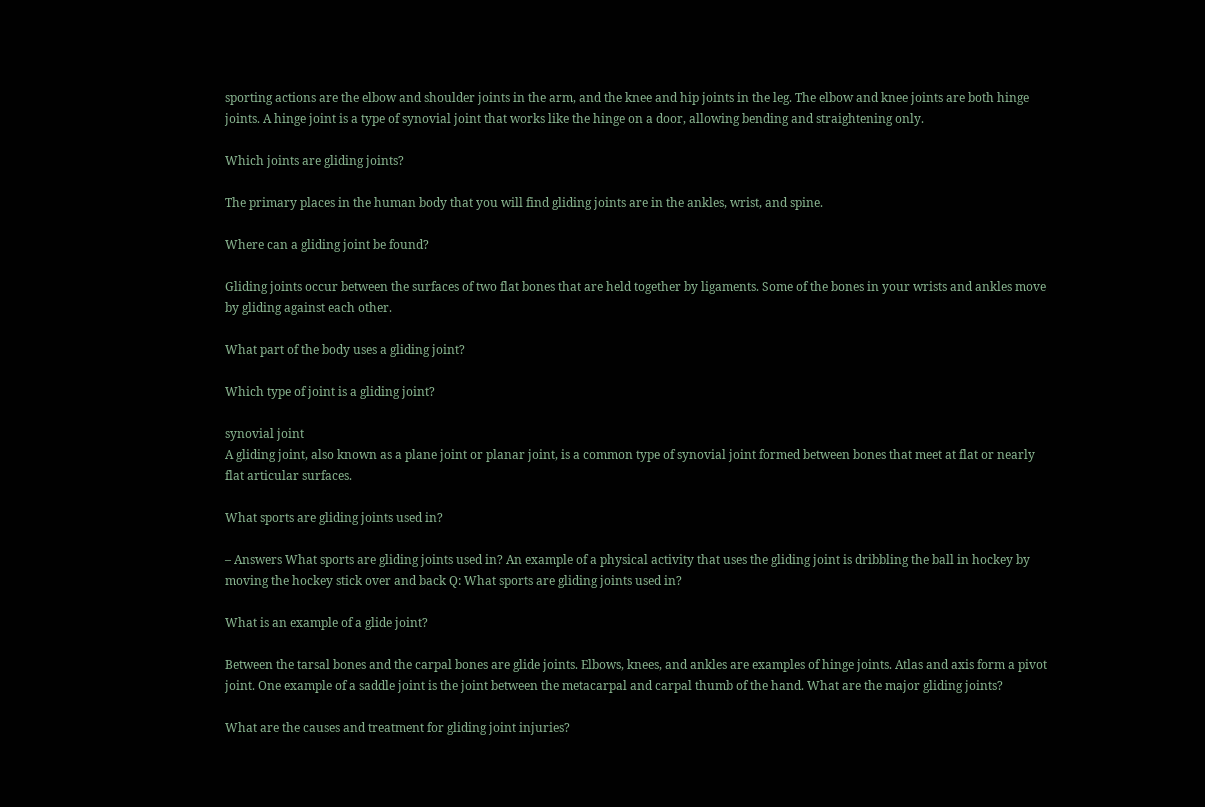sporting actions are the elbow and shoulder joints in the arm, and the knee and hip joints in the leg. The elbow and knee joints are both hinge joints. A hinge joint is a type of synovial joint that works like the hinge on a door, allowing bending and straightening only.

Which joints are gliding joints?

The primary places in the human body that you will find gliding joints are in the ankles, wrist, and spine.

Where can a gliding joint be found?

Gliding joints occur between the surfaces of two flat bones that are held together by ligaments. Some of the bones in your wrists and ankles move by gliding against each other.

What part of the body uses a gliding joint?

Which type of joint is a gliding joint?

synovial joint
A gliding joint, also known as a plane joint or planar joint, is a common type of synovial joint formed between bones that meet at flat or nearly flat articular surfaces.

What sports are gliding joints used in?

– Answers What sports are gliding joints used in? An example of a physical activity that uses the gliding joint is dribbling the ball in hockey by moving the hockey stick over and back Q: What sports are gliding joints used in?

What is an example of a glide joint?

Between the tarsal bones and the carpal bones are glide joints. Elbows, knees, and ankles are examples of hinge joints. Atlas and axis form a pivot joint. One example of a saddle joint is the joint between the metacarpal and carpal thumb of the hand. What are the major gliding joints?

What are the causes and treatment for gliding joint injuries?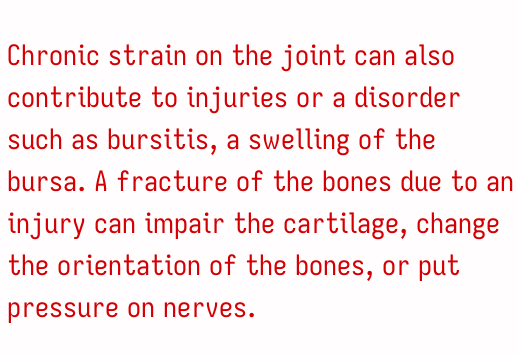Chronic strain on the joint can also contribute to injuries or a disorder such as bursitis, a swelling of the bursa. A fracture of the bones due to an injury can impair the cartilage, change the orientation of the bones, or put pressure on nerves.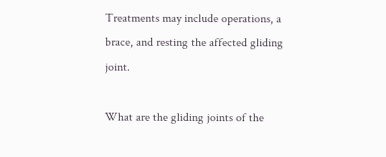Treatments may include operations, a brace, and resting the affected gliding joint.

What are the gliding joints of the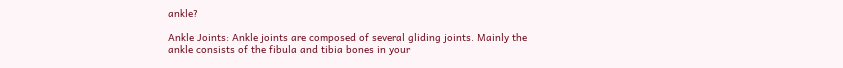ankle?

Ankle Joints: Ankle joints are composed of several gliding joints. Mainly the ankle consists of the fibula and tibia bones in your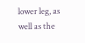lower leg, as well as the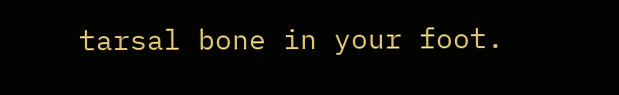tarsal bone in your foot.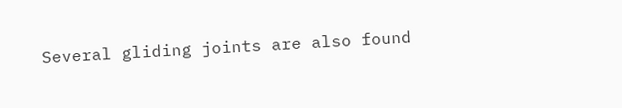Several gliding joints are also found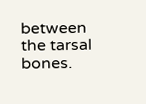between the tarsal bones.